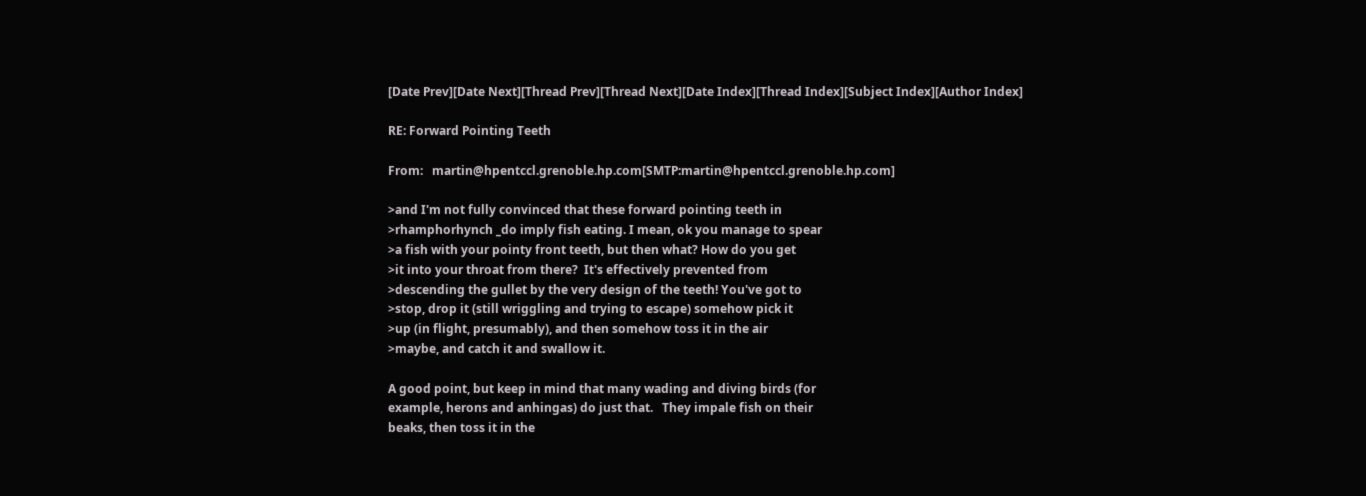[Date Prev][Date Next][Thread Prev][Thread Next][Date Index][Thread Index][Subject Index][Author Index]

RE: Forward Pointing Teeth

From:   martin@hpentccl.grenoble.hp.com[SMTP:martin@hpentccl.grenoble.hp.com]

>and I'm not fully convinced that these forward pointing teeth in
>rhamphorhynch _do imply fish eating. I mean, ok you manage to spear
>a fish with your pointy front teeth, but then what? How do you get
>it into your throat from there?  It's effectively prevented from
>descending the gullet by the very design of the teeth! You've got to
>stop, drop it (still wriggling and trying to escape) somehow pick it
>up (in flight, presumably), and then somehow toss it in the air
>maybe, and catch it and swallow it.

A good point, but keep in mind that many wading and diving birds (for
example, herons and anhingas) do just that.   They impale fish on their
beaks, then toss it in the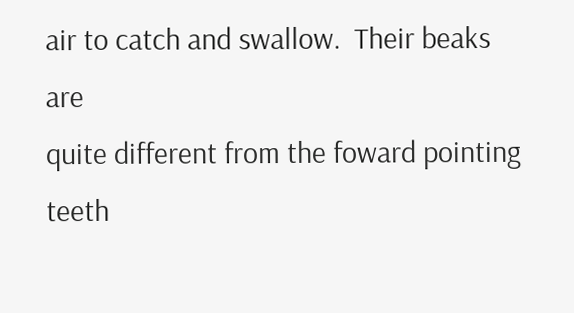air to catch and swallow.  Their beaks are
quite different from the foward pointing teeth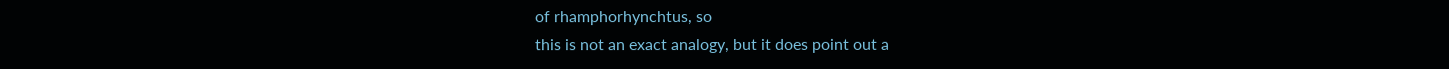of rhamphorhynchtus, so
this is not an exact analogy, but it does point out a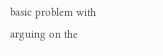basic problem with
arguing on the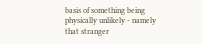basis of something being physically unlikely - namely
that stranger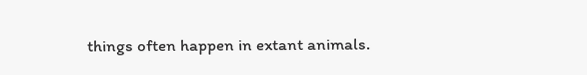things often happen in extant animals.